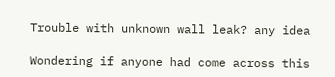Trouble with unknown wall leak? any idea

Wondering if anyone had come across this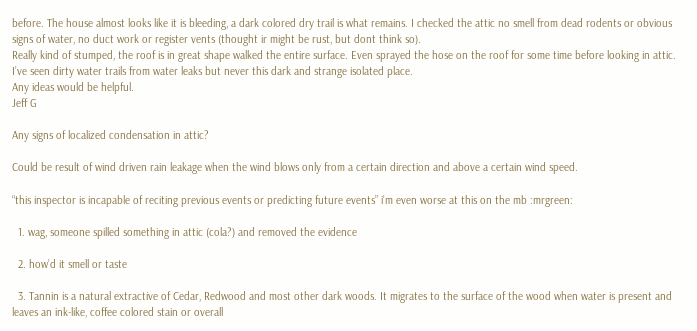before. The house almost looks like it is bleeding, a dark colored dry trail is what remains. I checked the attic no smell from dead rodents or obvious signs of water, no duct work or register vents (thought ir might be rust, but dont think so).
Really kind of stumped, the roof is in great shape walked the entire surface. Even sprayed the hose on the roof for some time before looking in attic.
I’ve seen dirty water trails from water leaks but never this dark and strange isolated place.
Any ideas would be helpful.
Jeff G

Any signs of localized condensation in attic?

Could be result of wind driven rain leakage when the wind blows only from a certain direction and above a certain wind speed.

“this inspector is incapable of reciting previous events or predicting future events” i’m even worse at this on the mb :mrgreen:

  1. wag, someone spilled something in attic (cola?) and removed the evidence

  2. how’d it smell or taste

  3. Tannin is a natural extractive of Cedar, Redwood and most other dark woods. It migrates to the surface of the wood when water is present and leaves an ink-like, coffee colored stain or overall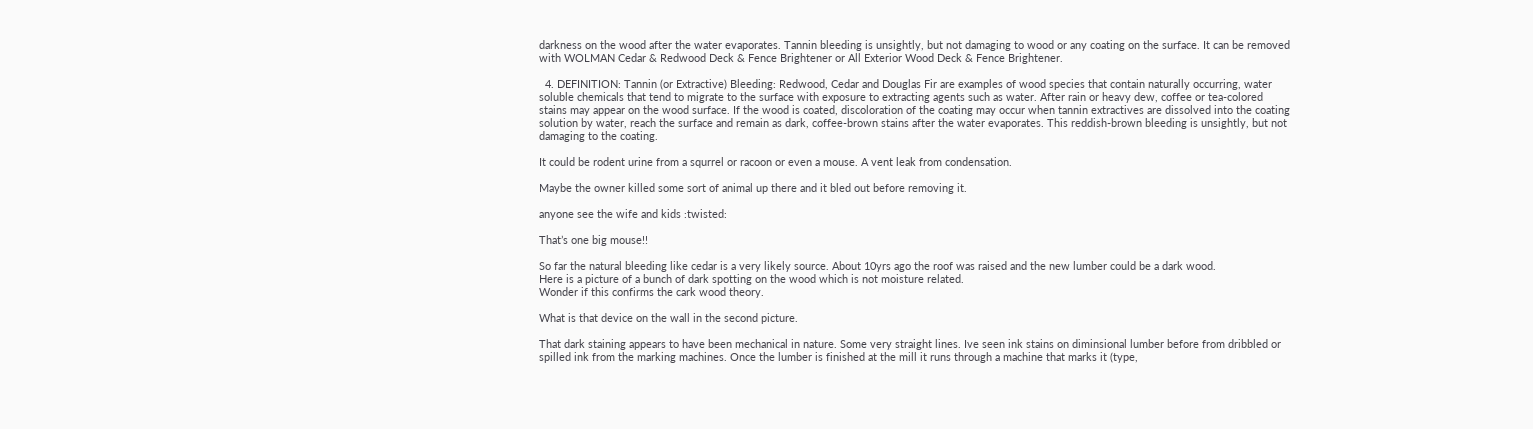darkness on the wood after the water evaporates. Tannin bleeding is unsightly, but not damaging to wood or any coating on the surface. It can be removed with WOLMAN Cedar & Redwood Deck & Fence Brightener or All Exterior Wood Deck & Fence Brightener.

  4. DEFINITION: Tannin (or Extractive) Bleeding: Redwood, Cedar and Douglas Fir are examples of wood species that contain naturally occurring, water soluble chemicals that tend to migrate to the surface with exposure to extracting agents such as water. After rain or heavy dew, coffee or tea-colored stains may appear on the wood surface. If the wood is coated, discoloration of the coating may occur when tannin extractives are dissolved into the coating solution by water, reach the surface and remain as dark, coffee-brown stains after the water evaporates. This reddish-brown bleeding is unsightly, but not damaging to the coating.

It could be rodent urine from a squrrel or racoon or even a mouse. A vent leak from condensation.

Maybe the owner killed some sort of animal up there and it bled out before removing it.

anyone see the wife and kids :twisted:

That’s one big mouse!!

So far the natural bleeding like cedar is a very likely source. About 10yrs ago the roof was raised and the new lumber could be a dark wood.
Here is a picture of a bunch of dark spotting on the wood which is not moisture related.
Wonder if this confirms the cark wood theory.

What is that device on the wall in the second picture.

That dark staining appears to have been mechanical in nature. Some very straight lines. Ive seen ink stains on diminsional lumber before from dribbled or spilled ink from the marking machines. Once the lumber is finished at the mill it runs through a machine that marks it (type,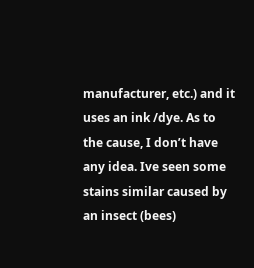manufacturer, etc.) and it uses an ink /dye. As to the cause, I don’t have any idea. Ive seen some stains similar caused by an insect (bees)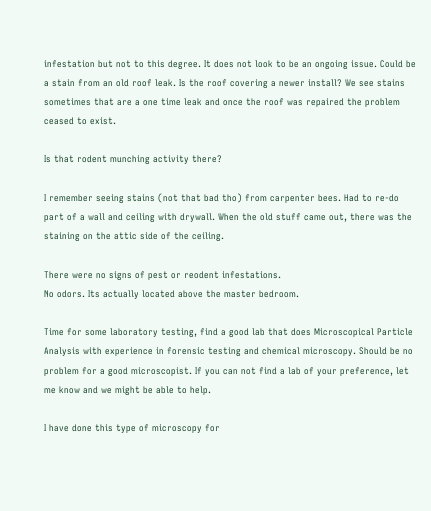infestation but not to this degree. It does not look to be an ongoing issue. Could be a stain from an old roof leak. Is the roof covering a newer install? We see stains sometimes that are a one time leak and once the roof was repaired the problem ceased to exist.

Is that rodent munching activity there?

I remember seeing stains (not that bad tho) from carpenter bees. Had to re-do part of a wall and ceiling with drywall. When the old stuff came out, there was the staining on the attic side of the ceiling.

There were no signs of pest or reodent infestations.
No odors. Its actually located above the master bedroom.

Time for some laboratory testing, find a good lab that does Microscopical Particle Analysis with experience in forensic testing and chemical microscopy. Should be no problem for a good microscopist. If you can not find a lab of your preference, let me know and we might be able to help.

I have done this type of microscopy for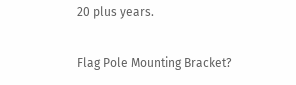20 plus years.

Flag Pole Mounting Bracket?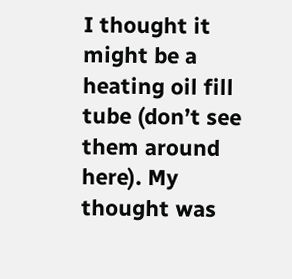I thought it might be a heating oil fill tube (don’t see them around here). My thought was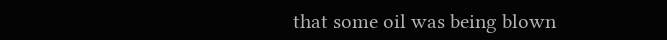that some oil was being blown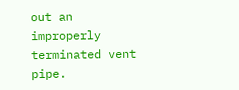out an improperly terminated vent pipe.